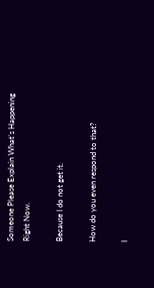Someone Please Explain What’s Happening Right Now.

Because I do not get it.

How do you even respond to that?

I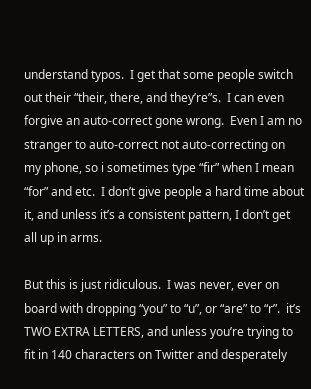understand typos.  I get that some people switch out their “their, there, and they’re”s.  I can even forgive an auto-correct gone wrong.  Even I am no stranger to auto-correct not auto-correcting on my phone, so i sometimes type “fir” when I mean “for” and etc.  I don’t give people a hard time about it, and unless it’s a consistent pattern, I don’t get all up in arms.

But this is just ridiculous.  I was never, ever on board with dropping “you” to “u”, or “are” to “r”.  it’s TWO EXTRA LETTERS, and unless you’re trying to fit in 140 characters on Twitter and desperately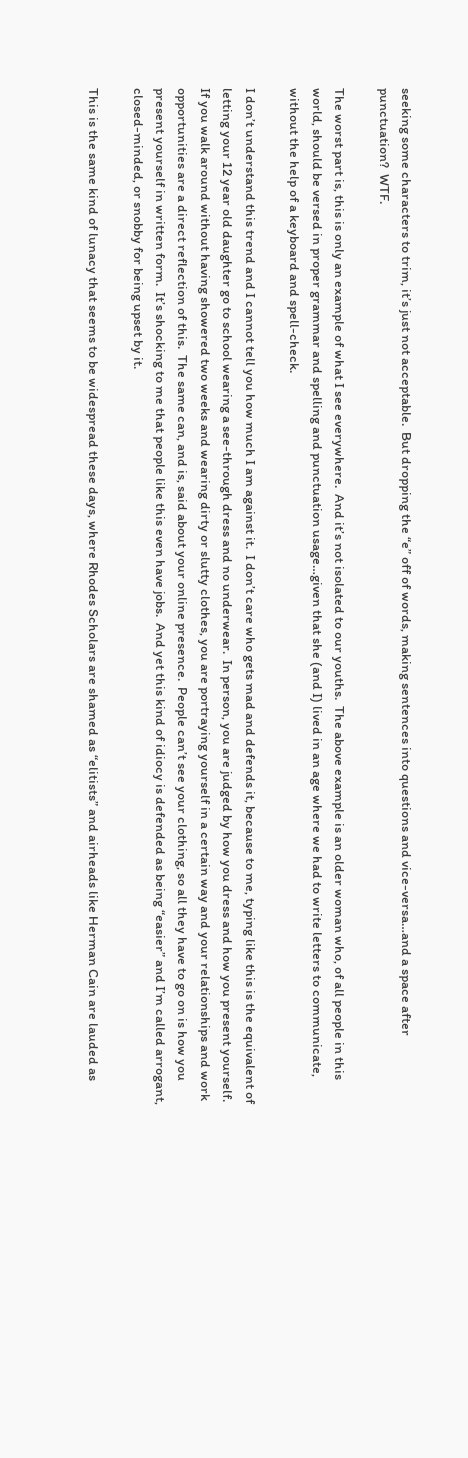seeking some characters to trim, it’s just not acceptable.  But dropping the “e” off of words, making sentences into questions and vice-versa…and a space after punctuation?  WTF.

The worst part is, this is only an example of what I see everywhere.  And it’s not isolated to our youths.  The above example is an older woman who, of all people in this world, should be versed in proper grammar and spelling and punctuation usage…given that she (and I) lived in an age where we had to write letters to communicate, without the help of a keyboard and spell-check.

I don’t understand this trend and I cannot tell you how much I am against it.  I don’t care who gets mad and defends it, because to me, typing like this is the equivalent of letting your 12 year old daughter go to school wearing a see-through dress and no underwear.  In person, you are judged by how you dress and how you present yourself.  If you walk around without having showered two weeks and wearing dirty or slutty clothes, you are portraying yourself in a certain way and your relationships and work opportunities are a direct reflection of this.  The same can, and is, said about your online presence.  People can’t see your clothing, so all they have to go on is how you present yourself in written form.  It’s shocking to me that people like this even have jobs.  And yet this kind of idiocy is defended as being “easier” and I’m called arrogant, closed-minded, or snobby for being upset by it.

This is the same kind of lunacy that seems to be widespread these days, where Rhodes Scholars are shamed as “elitists” and airheads like Herman Cain are lauded as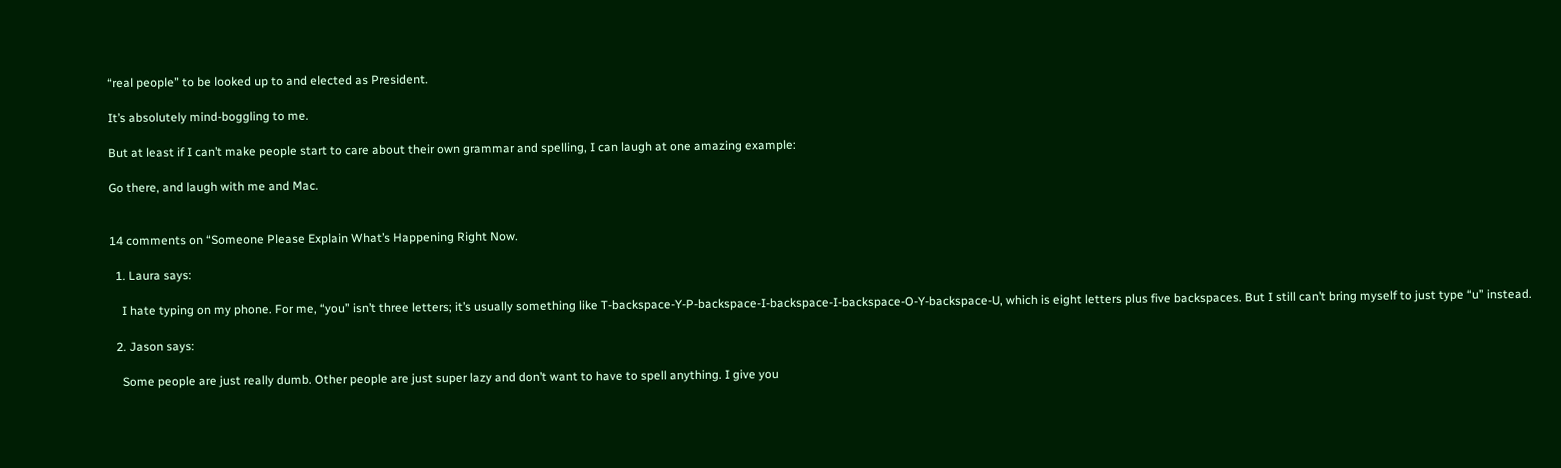“real people” to be looked up to and elected as President.

It’s absolutely mind-boggling to me.

But at least if I can’t make people start to care about their own grammar and spelling, I can laugh at one amazing example:

Go there, and laugh with me and Mac.


14 comments on “Someone Please Explain What’s Happening Right Now.

  1. Laura says:

    I hate typing on my phone. For me, “you” isn’t three letters; it’s usually something like T-backspace-Y-P-backspace-I-backspace-I-backspace-O-Y-backspace-U, which is eight letters plus five backspaces. But I still can’t bring myself to just type “u” instead.

  2. Jason says:

    Some people are just really dumb. Other people are just super lazy and don’t want to have to spell anything. I give you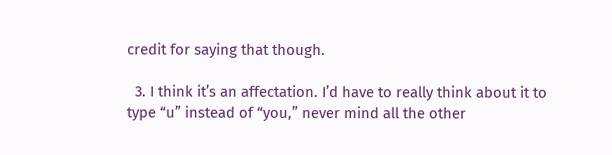credit for saying that though.

  3. I think it’s an affectation. I’d have to really think about it to type “u” instead of “you,” never mind all the other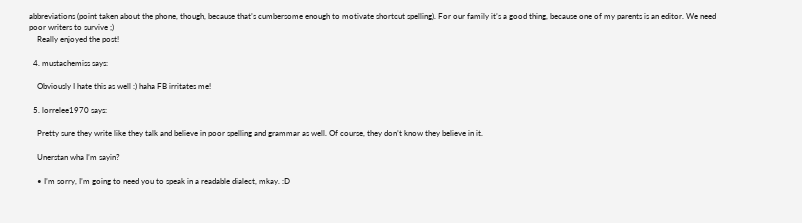abbreviations (point taken about the phone, though, because that’s cumbersome enough to motivate shortcut spelling). For our family it’s a good thing, because one of my parents is an editor. We need poor writers to survive ;)
    Really enjoyed the post!

  4. mustachemiss says:

    Obviously I hate this as well :) haha FB irritates me!

  5. lorrelee1970 says:

    Pretty sure they write like they talk and believe in poor spelling and grammar as well. Of course, they don’t know they believe in it.

    Unerstan wha I’m sayin?

    • I’m sorry, I’m going to need you to speak in a readable dialect, mkay. :D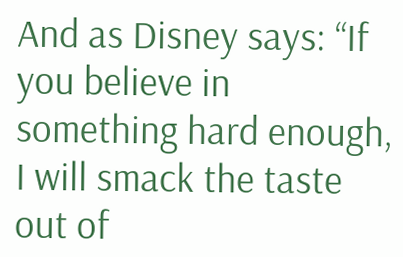And as Disney says: “If you believe in something hard enough, I will smack the taste out of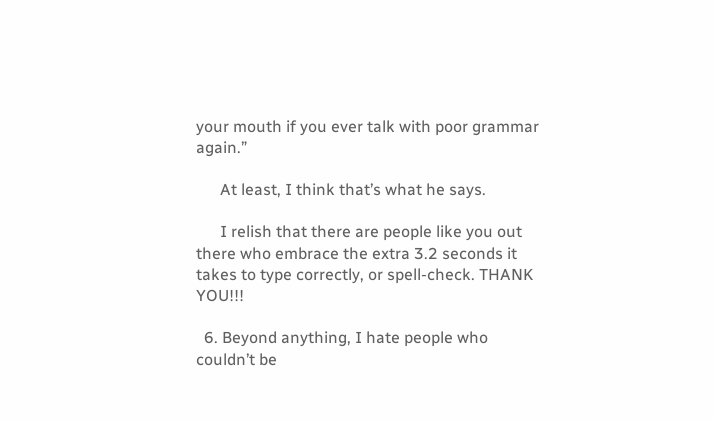your mouth if you ever talk with poor grammar again.”

      At least, I think that’s what he says.

      I relish that there are people like you out there who embrace the extra 3.2 seconds it takes to type correctly, or spell-check. THANK YOU!!!

  6. Beyond anything, I hate people who couldn’t be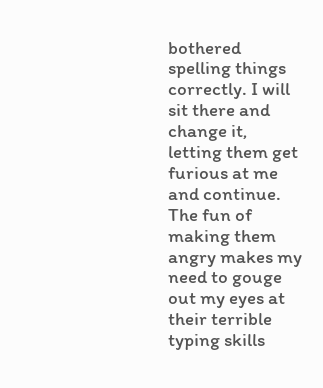bothered spelling things correctly. I will sit there and change it, letting them get furious at me and continue. The fun of making them angry makes my need to gouge out my eyes at their terrible typing skills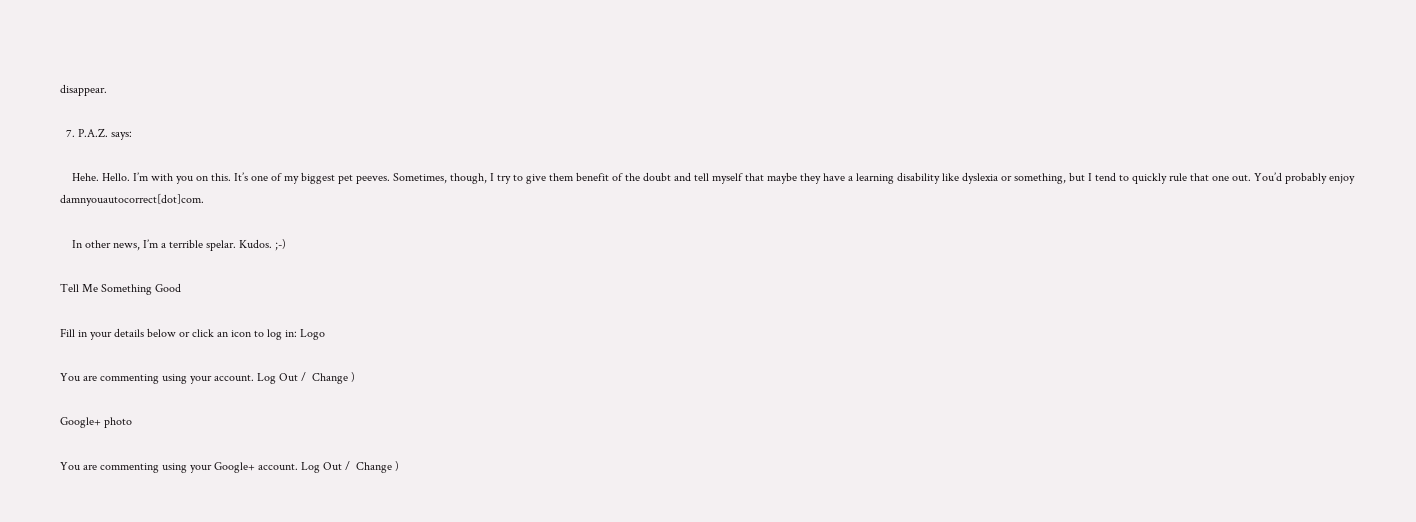disappear.

  7. P.A.Z. says:

    Hehe. Hello. I’m with you on this. It’s one of my biggest pet peeves. Sometimes, though, I try to give them benefit of the doubt and tell myself that maybe they have a learning disability like dyslexia or something, but I tend to quickly rule that one out. You’d probably enjoy damnyouautocorrect[dot]com.

    In other news, I’m a terrible spelar. Kudos. ;-)

Tell Me Something Good

Fill in your details below or click an icon to log in: Logo

You are commenting using your account. Log Out /  Change )

Google+ photo

You are commenting using your Google+ account. Log Out /  Change )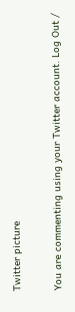Twitter picture

You are commenting using your Twitter account. Log Out /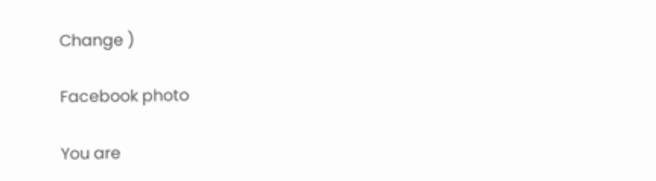Change )

Facebook photo

You are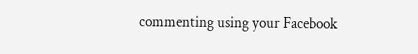commenting using your Facebook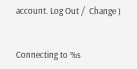account. Log Out /  Change )


Connecting to %s